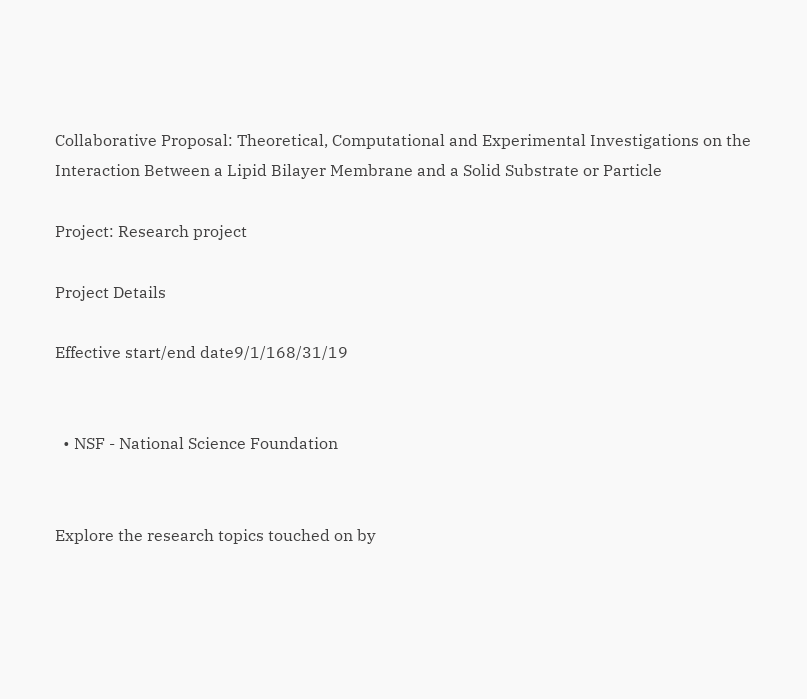Collaborative Proposal: Theoretical, Computational and Experimental Investigations on the Interaction Between a Lipid Bilayer Membrane and a Solid Substrate or Particle

Project: Research project

Project Details

Effective start/end date9/1/168/31/19


  • NSF - National Science Foundation


Explore the research topics touched on by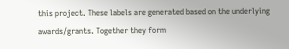this project. These labels are generated based on the underlying awards/grants. Together they form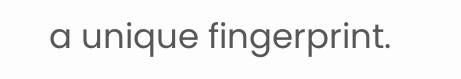a unique fingerprint.